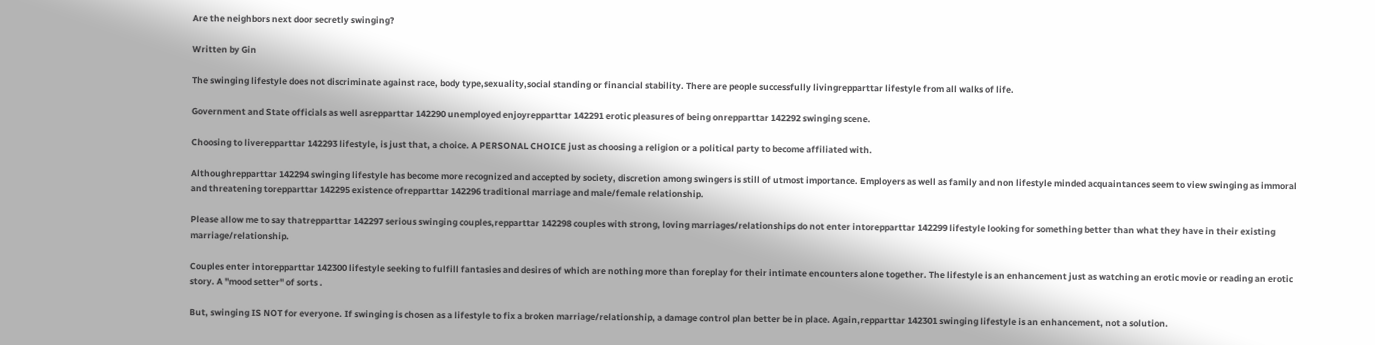Are the neighbors next door secretly swinging?

Written by Gin

The swinging lifestyle does not discriminate against race, body type,sexuality,social standing or financial stability. There are people successfully livingrepparttar lifestyle from all walks of life.

Government and State officials as well asrepparttar 142290 unemployed enjoyrepparttar 142291 erotic pleasures of being onrepparttar 142292 swinging scene.

Choosing to liverepparttar 142293 lifestyle, is just that, a choice. A PERSONAL CHOICE just as choosing a religion or a political party to become affiliated with.

Althoughrepparttar 142294 swinging lifestyle has become more recognized and accepted by society, discretion among swingers is still of utmost importance. Employers as well as family and non lifestyle minded acquaintances seem to view swinging as immoral and threatening torepparttar 142295 existence ofrepparttar 142296 traditional marriage and male/female relationship.

Please allow me to say thatrepparttar 142297 serious swinging couples,repparttar 142298 couples with strong, loving marriages/relationships do not enter intorepparttar 142299 lifestyle looking for something better than what they have in their existing marriage/relationship.

Couples enter intorepparttar 142300 lifestyle seeking to fulfill fantasies and desires of which are nothing more than foreplay for their intimate encounters alone together. The lifestyle is an enhancement just as watching an erotic movie or reading an erotic story. A "mood setter" of sorts .

But, swinging IS NOT for everyone. If swinging is chosen as a lifestyle to fix a broken marriage/relationship, a damage control plan better be in place. Again,repparttar 142301 swinging lifestyle is an enhancement, not a solution.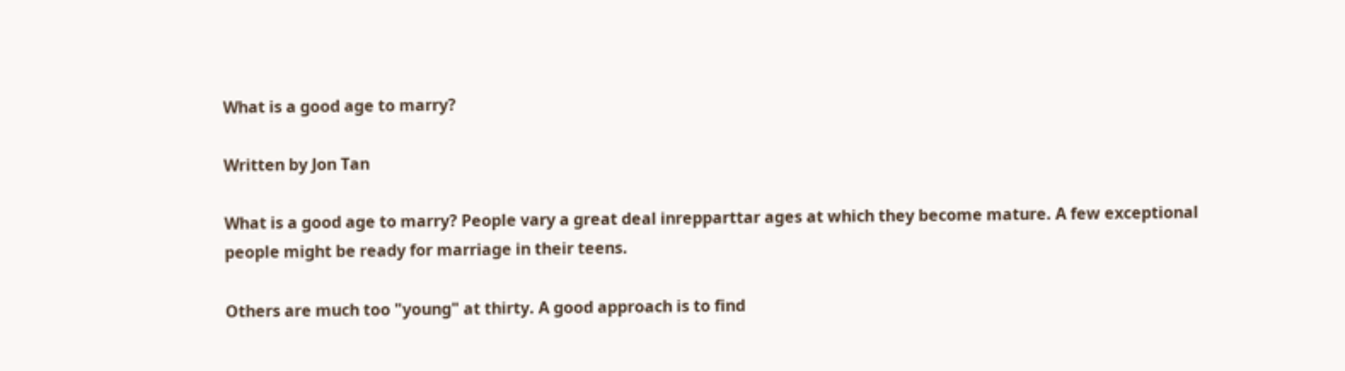What is a good age to marry?

Written by Jon Tan

What is a good age to marry? People vary a great deal inrepparttar ages at which they become mature. A few exceptional people might be ready for marriage in their teens.

Others are much too "young" at thirty. A good approach is to find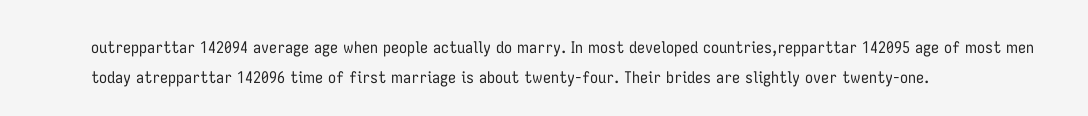outrepparttar 142094 average age when people actually do marry. In most developed countries,repparttar 142095 age of most men today atrepparttar 142096 time of first marriage is about twenty-four. Their brides are slightly over twenty-one.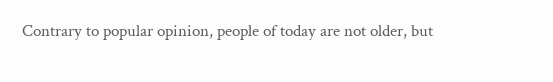Contrary to popular opinion, people of today are not older, but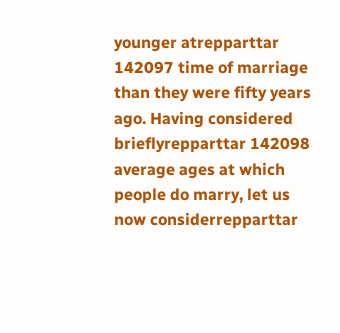younger atrepparttar 142097 time of marriage than they were fifty years ago. Having considered brieflyrepparttar 142098 average ages at which people do marry, let us now considerrepparttar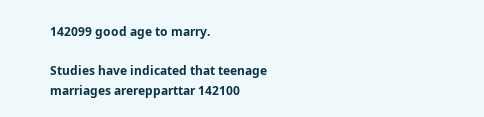142099 good age to marry.

Studies have indicated that teenage marriages arerepparttar 142100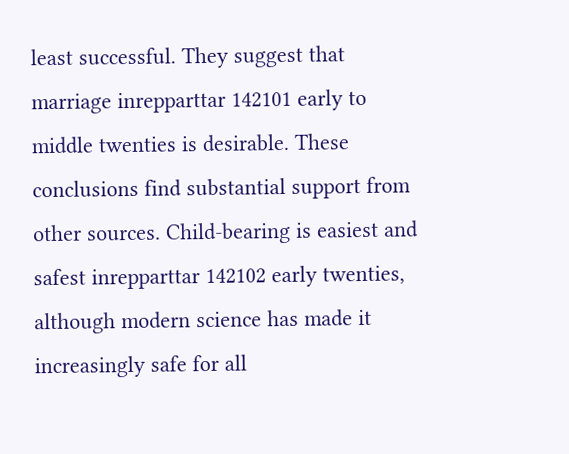least successful. They suggest that marriage inrepparttar 142101 early to middle twenties is desirable. These conclusions find substantial support from other sources. Child-bearing is easiest and safest inrepparttar 142102 early twenties, although modern science has made it increasingly safe for all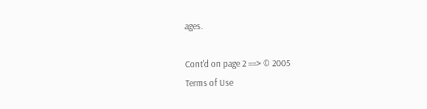ages.

Cont'd on page 2 ==> © 2005
Terms of Use